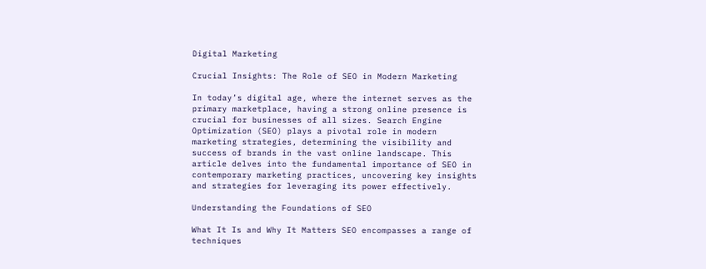Digital Marketing

Crucial Insights: The Role of SEO in Modern Marketing

In today’s digital age, where the internet serves as the primary marketplace, having a strong online presence is crucial for businesses of all sizes. Search Engine Optimization (SEO) plays a pivotal role in modern marketing strategies, determining the visibility and success of brands in the vast online landscape. This article delves into the fundamental importance of SEO in contemporary marketing practices, uncovering key insights and strategies for leveraging its power effectively.

Understanding the Foundations of SEO

What It Is and Why It Matters SEO encompasses a range of techniques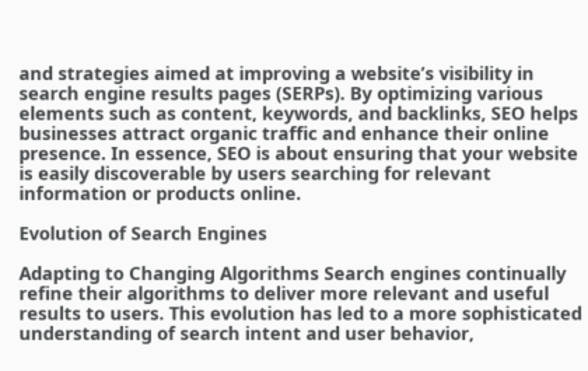and strategies aimed at improving a website’s visibility in search engine results pages (SERPs). By optimizing various elements such as content, keywords, and backlinks, SEO helps businesses attract organic traffic and enhance their online presence. In essence, SEO is about ensuring that your website is easily discoverable by users searching for relevant information or products online.

Evolution of Search Engines

Adapting to Changing Algorithms Search engines continually refine their algorithms to deliver more relevant and useful results to users. This evolution has led to a more sophisticated understanding of search intent and user behavior,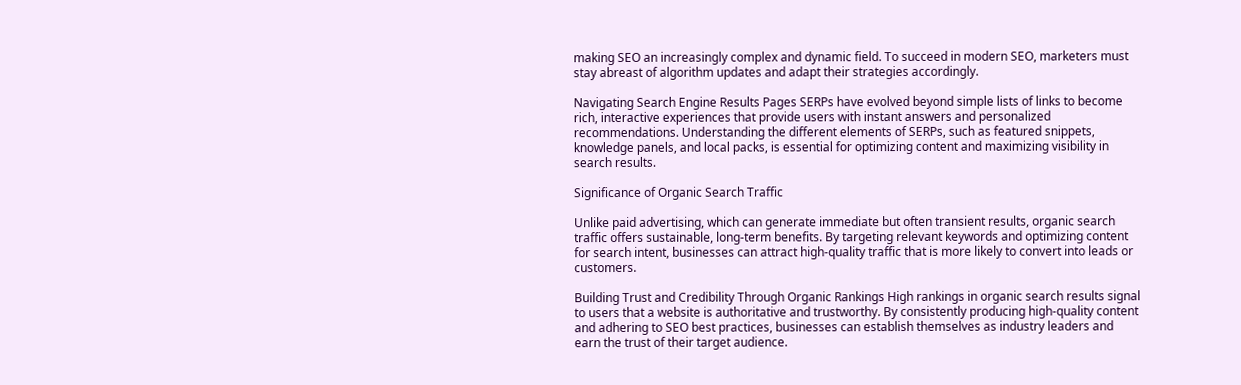making SEO an increasingly complex and dynamic field. To succeed in modern SEO, marketers must stay abreast of algorithm updates and adapt their strategies accordingly.

Navigating Search Engine Results Pages SERPs have evolved beyond simple lists of links to become rich, interactive experiences that provide users with instant answers and personalized recommendations. Understanding the different elements of SERPs, such as featured snippets, knowledge panels, and local packs, is essential for optimizing content and maximizing visibility in search results.

Significance of Organic Search Traffic

Unlike paid advertising, which can generate immediate but often transient results, organic search traffic offers sustainable, long-term benefits. By targeting relevant keywords and optimizing content for search intent, businesses can attract high-quality traffic that is more likely to convert into leads or customers.

Building Trust and Credibility Through Organic Rankings High rankings in organic search results signal to users that a website is authoritative and trustworthy. By consistently producing high-quality content and adhering to SEO best practices, businesses can establish themselves as industry leaders and earn the trust of their target audience.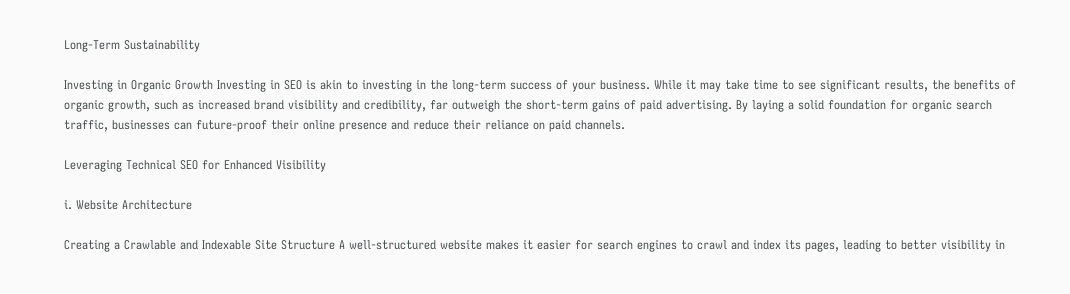Long-Term Sustainability

Investing in Organic Growth Investing in SEO is akin to investing in the long-term success of your business. While it may take time to see significant results, the benefits of organic growth, such as increased brand visibility and credibility, far outweigh the short-term gains of paid advertising. By laying a solid foundation for organic search traffic, businesses can future-proof their online presence and reduce their reliance on paid channels.

Leveraging Technical SEO for Enhanced Visibility

i. Website Architecture

Creating a Crawlable and Indexable Site Structure A well-structured website makes it easier for search engines to crawl and index its pages, leading to better visibility in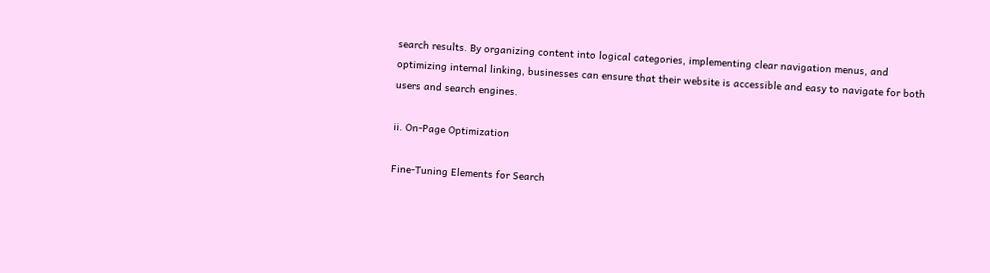search results. By organizing content into logical categories, implementing clear navigation menus, and optimizing internal linking, businesses can ensure that their website is accessible and easy to navigate for both users and search engines.

ii. On-Page Optimization

Fine-Tuning Elements for Search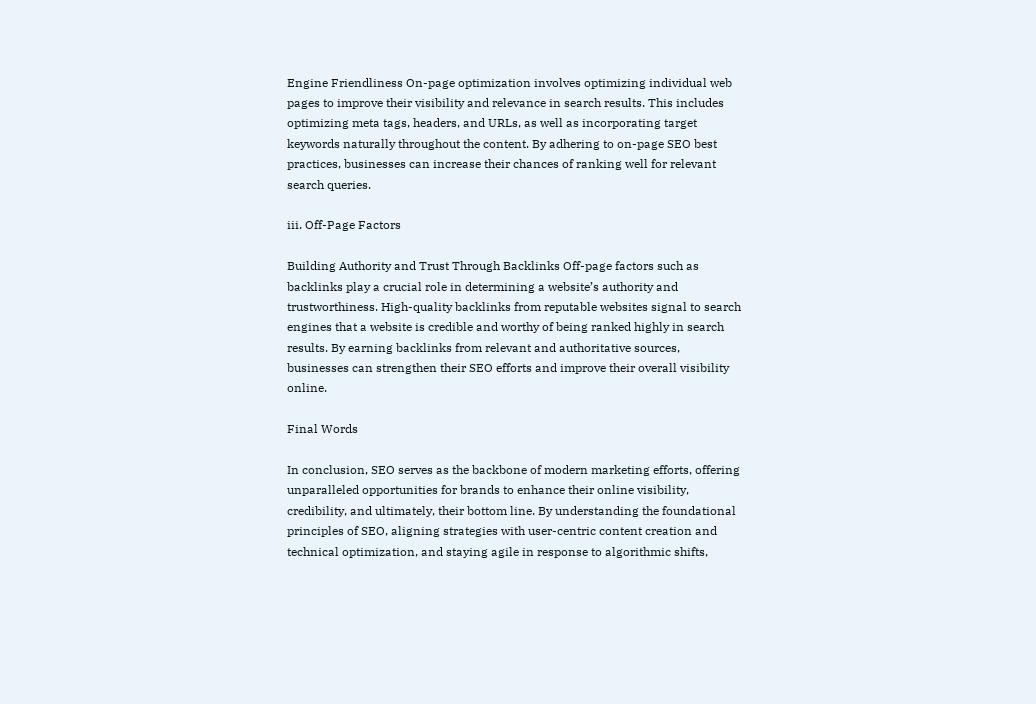Engine Friendliness On-page optimization involves optimizing individual web pages to improve their visibility and relevance in search results. This includes optimizing meta tags, headers, and URLs, as well as incorporating target keywords naturally throughout the content. By adhering to on-page SEO best practices, businesses can increase their chances of ranking well for relevant search queries.

iii. Off-Page Factors

Building Authority and Trust Through Backlinks Off-page factors such as backlinks play a crucial role in determining a website’s authority and trustworthiness. High-quality backlinks from reputable websites signal to search engines that a website is credible and worthy of being ranked highly in search results. By earning backlinks from relevant and authoritative sources, businesses can strengthen their SEO efforts and improve their overall visibility online.

Final Words

In conclusion, SEO serves as the backbone of modern marketing efforts, offering unparalleled opportunities for brands to enhance their online visibility, credibility, and ultimately, their bottom line. By understanding the foundational principles of SEO, aligning strategies with user-centric content creation and technical optimization, and staying agile in response to algorithmic shifts,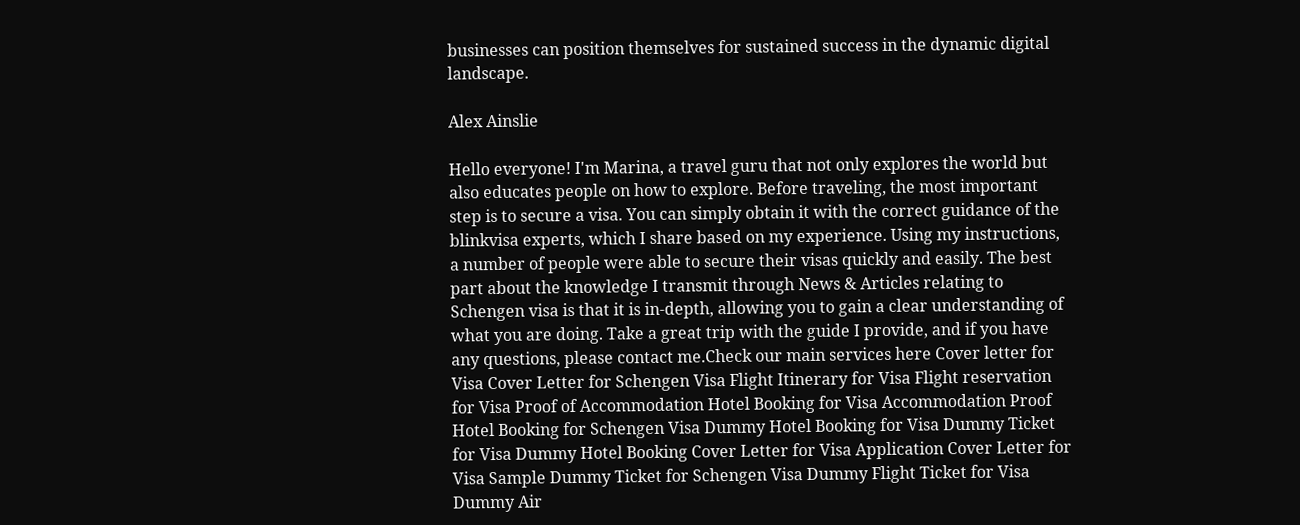businesses can position themselves for sustained success in the dynamic digital landscape.

Alex Ainslie

Hello everyone! I'm Marina, a travel guru that not only explores the world but also educates people on how to explore. Before traveling, the most important step is to secure a visa. You can simply obtain it with the correct guidance of the blinkvisa experts, which I share based on my experience. Using my instructions, a number of people were able to secure their visas quickly and easily. The best part about the knowledge I transmit through News & Articles relating to Schengen visa is that it is in-depth, allowing you to gain a clear understanding of what you are doing. Take a great trip with the guide I provide, and if you have any questions, please contact me.Check our main services here Cover letter for Visa Cover Letter for Schengen Visa Flight Itinerary for Visa Flight reservation for Visa Proof of Accommodation Hotel Booking for Visa Accommodation Proof Hotel Booking for Schengen Visa Dummy Hotel Booking for Visa Dummy Ticket for Visa Dummy Hotel Booking Cover Letter for Visa Application Cover Letter for Visa Sample Dummy Ticket for Schengen Visa Dummy Flight Ticket for Visa Dummy Air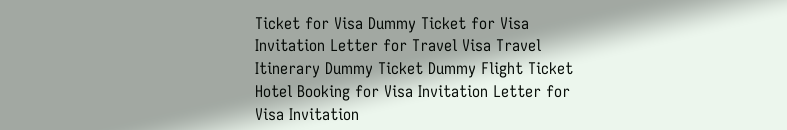Ticket for Visa Dummy Ticket for Visa Invitation Letter for Travel Visa Travel Itinerary Dummy Ticket Dummy Flight Ticket Hotel Booking for Visa Invitation Letter for Visa Invitation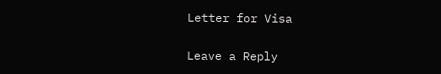Letter for Visa

Leave a Reply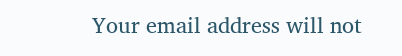Your email address will not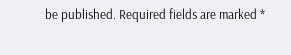be published. Required fields are marked *